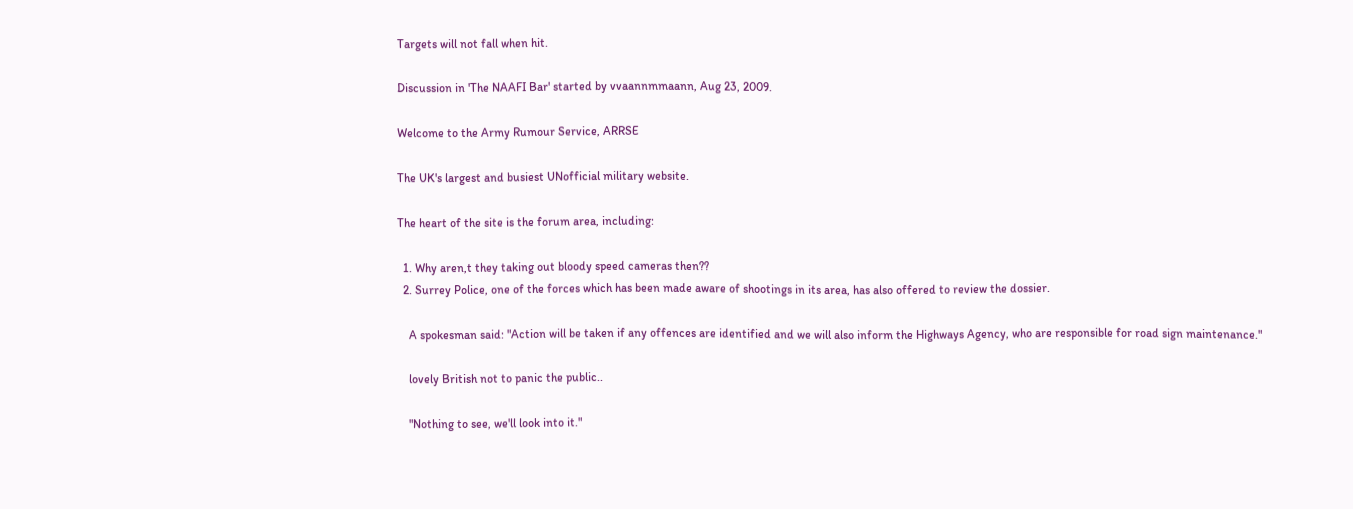Targets will not fall when hit.

Discussion in 'The NAAFI Bar' started by vvaannmmaann, Aug 23, 2009.

Welcome to the Army Rumour Service, ARRSE

The UK's largest and busiest UNofficial military website.

The heart of the site is the forum area, including:

  1. Why aren,t they taking out bloody speed cameras then??
  2. Surrey Police, one of the forces which has been made aware of shootings in its area, has also offered to review the dossier.

    A spokesman said: "Action will be taken if any offences are identified and we will also inform the Highways Agency, who are responsible for road sign maintenance."

    lovely British not to panic the public..

    "Nothing to see, we'll look into it."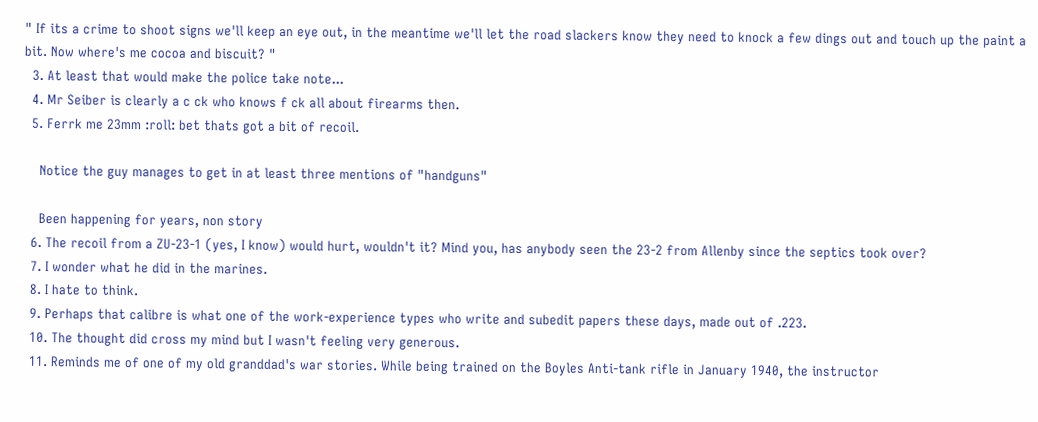" If its a crime to shoot signs we'll keep an eye out, in the meantime we'll let the road slackers know they need to knock a few dings out and touch up the paint a bit. Now where's me cocoa and biscuit? "
  3. At least that would make the police take note...
  4. Mr Seiber is clearly a c ck who knows f ck all about firearms then.
  5. Ferrk me 23mm :roll: bet thats got a bit of recoil.

    Notice the guy manages to get in at least three mentions of "handguns"

    Been happening for years, non story
  6. The recoil from a ZU-23-1 (yes, I know) would hurt, wouldn't it? Mind you, has anybody seen the 23-2 from Allenby since the septics took over?
  7. I wonder what he did in the marines.
  8. I hate to think.
  9. Perhaps that calibre is what one of the work-experience types who write and subedit papers these days, made out of .223.
  10. The thought did cross my mind but I wasn't feeling very generous.
  11. Reminds me of one of my old granddad's war stories. While being trained on the Boyles Anti-tank rifle in January 1940, the instructor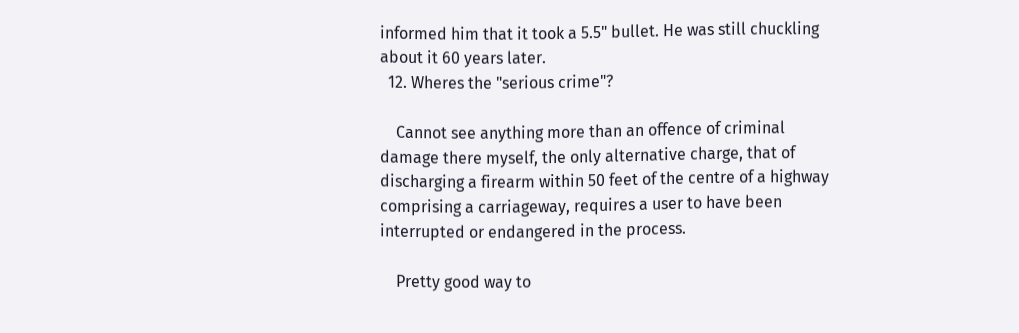informed him that it took a 5.5" bullet. He was still chuckling about it 60 years later.
  12. Wheres the "serious crime"?

    Cannot see anything more than an offence of criminal damage there myself, the only alternative charge, that of discharging a firearm within 50 feet of the centre of a highway comprising a carriageway, requires a user to have been interrupted or endangered in the process.

    Pretty good way to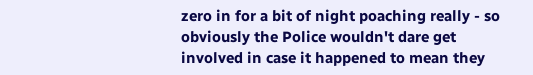zero in for a bit of night poaching really - so obviously the Police wouldn't dare get involved in case it happened to mean they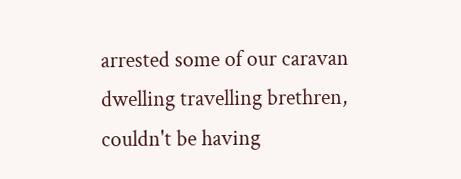arrested some of our caravan dwelling travelling brethren, couldn't be having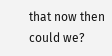that now then could we?